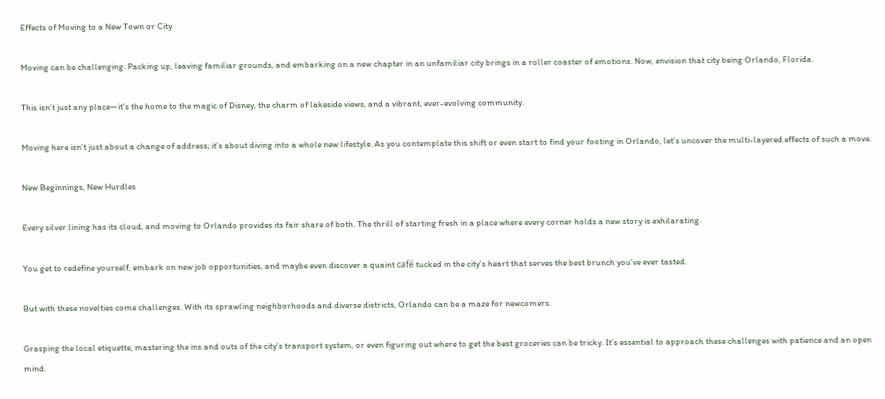Effects of Moving to a New Town or City

Moving can be challenging. Packing up, leaving familiar grounds, and embarking on a new chapter in an unfamiliar city brings in a roller coaster of emotions. Now, envision that city being Orlando, Florida.

This isn’t just any place—it’s the home to the magic of Disney, the charm of lakeside views, and a vibrant, ever-evolving community.

Moving here isn’t just about a change of address; it’s about diving into a whole new lifestyle. As you contemplate this shift or even start to find your footing in Orlando, let’s uncover the multi-layered effects of such a move.

New Beginnings, New Hurdles

Every silver lining has its cloud, and moving to Orlando provides its fair share of both. The thrill of starting fresh in a place where every corner holds a new story is exhilarating.

You get to redefine yourself, embark on new job opportunities, and maybe even discover a quaint café tucked in the city’s heart that serves the best brunch you’ve ever tasted.

But with these novelties come challenges. With its sprawling neighborhoods and diverse districts, Orlando can be a maze for newcomers.

Grasping the local etiquette, mastering the ins and outs of the city’s transport system, or even figuring out where to get the best groceries can be tricky. It’s essential to approach these challenges with patience and an open mind.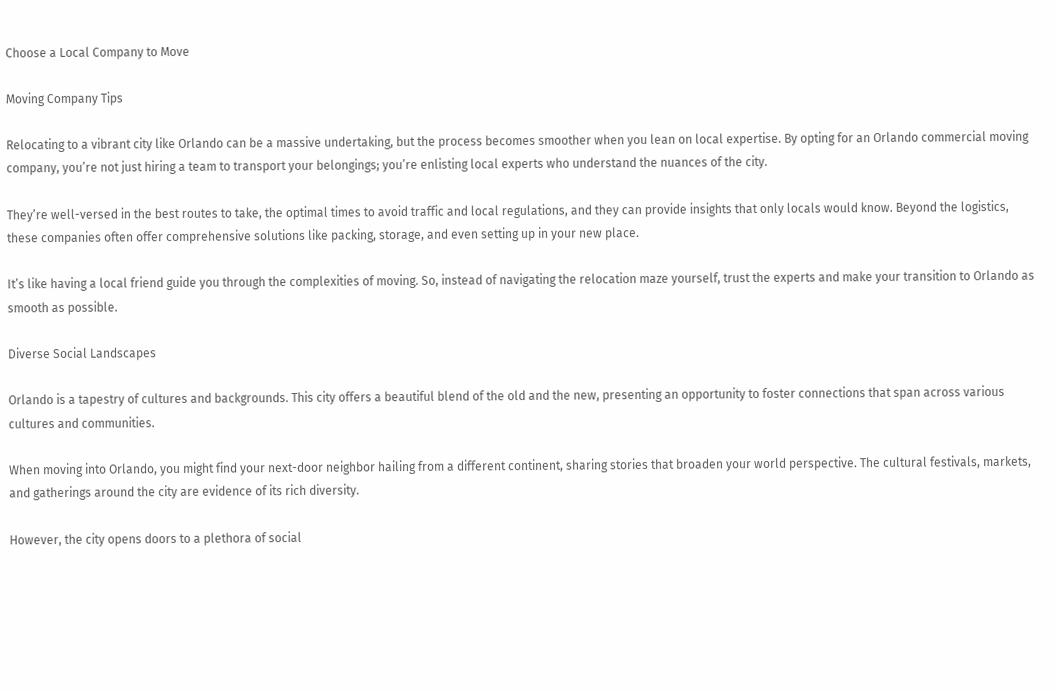Choose a Local Company to Move

Moving Company Tips

Relocating to a vibrant city like Orlando can be a massive undertaking, but the process becomes smoother when you lean on local expertise. By opting for an Orlando commercial moving company, you’re not just hiring a team to transport your belongings; you’re enlisting local experts who understand the nuances of the city.

They’re well-versed in the best routes to take, the optimal times to avoid traffic and local regulations, and they can provide insights that only locals would know. Beyond the logistics, these companies often offer comprehensive solutions like packing, storage, and even setting up in your new place.

It’s like having a local friend guide you through the complexities of moving. So, instead of navigating the relocation maze yourself, trust the experts and make your transition to Orlando as smooth as possible.

Diverse Social Landscapes

Orlando is a tapestry of cultures and backgrounds. This city offers a beautiful blend of the old and the new, presenting an opportunity to foster connections that span across various cultures and communities.

When moving into Orlando, you might find your next-door neighbor hailing from a different continent, sharing stories that broaden your world perspective. The cultural festivals, markets, and gatherings around the city are evidence of its rich diversity.

However, the city opens doors to a plethora of social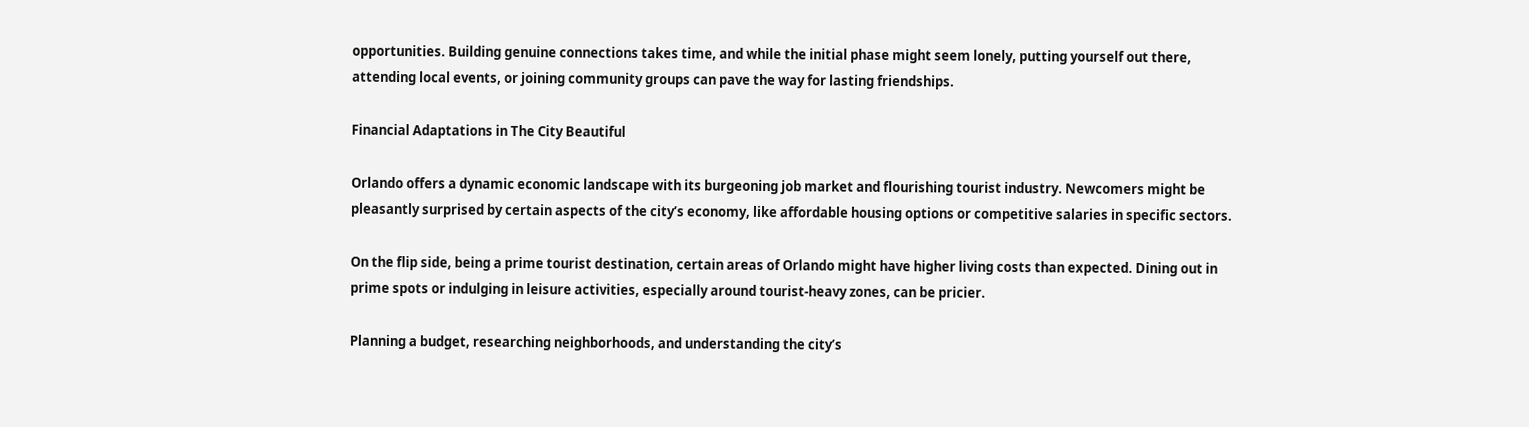opportunities. Building genuine connections takes time, and while the initial phase might seem lonely, putting yourself out there, attending local events, or joining community groups can pave the way for lasting friendships.

Financial Adaptations in The City Beautiful

Orlando offers a dynamic economic landscape with its burgeoning job market and flourishing tourist industry. Newcomers might be pleasantly surprised by certain aspects of the city’s economy, like affordable housing options or competitive salaries in specific sectors.

On the flip side, being a prime tourist destination, certain areas of Orlando might have higher living costs than expected. Dining out in prime spots or indulging in leisure activities, especially around tourist-heavy zones, can be pricier.

Planning a budget, researching neighborhoods, and understanding the city’s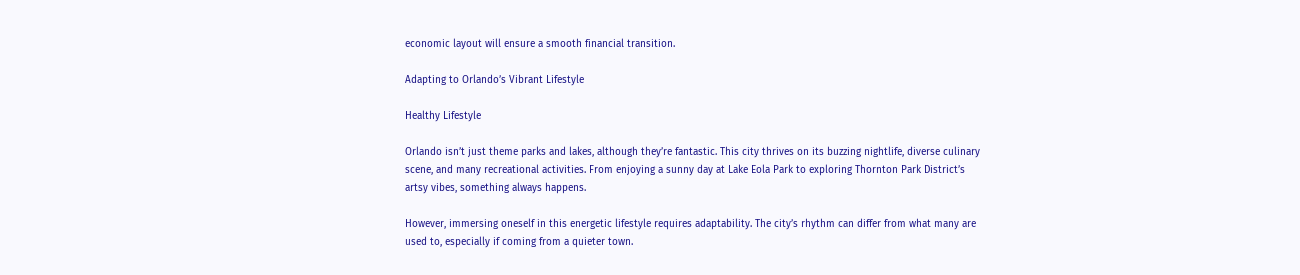economic layout will ensure a smooth financial transition.

Adapting to Orlando’s Vibrant Lifestyle

Healthy Lifestyle

Orlando isn’t just theme parks and lakes, although they’re fantastic. This city thrives on its buzzing nightlife, diverse culinary scene, and many recreational activities. From enjoying a sunny day at Lake Eola Park to exploring Thornton Park District’s artsy vibes, something always happens.

However, immersing oneself in this energetic lifestyle requires adaptability. The city’s rhythm can differ from what many are used to, especially if coming from a quieter town.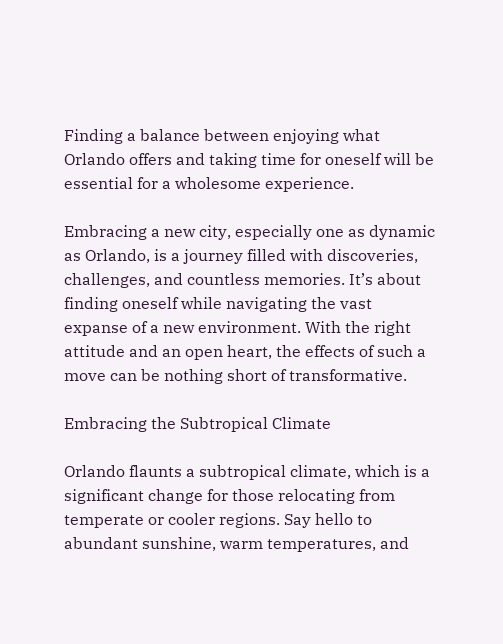Finding a balance between enjoying what Orlando offers and taking time for oneself will be essential for a wholesome experience.

Embracing a new city, especially one as dynamic as Orlando, is a journey filled with discoveries, challenges, and countless memories. It’s about finding oneself while navigating the vast expanse of a new environment. With the right attitude and an open heart, the effects of such a move can be nothing short of transformative.

Embracing the Subtropical Climate

Orlando flaunts a subtropical climate, which is a significant change for those relocating from temperate or cooler regions. Say hello to abundant sunshine, warm temperatures, and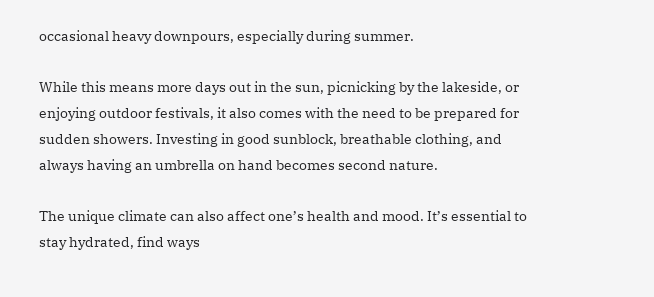occasional heavy downpours, especially during summer.

While this means more days out in the sun, picnicking by the lakeside, or enjoying outdoor festivals, it also comes with the need to be prepared for sudden showers. Investing in good sunblock, breathable clothing, and always having an umbrella on hand becomes second nature.

The unique climate can also affect one’s health and mood. It’s essential to stay hydrated, find ways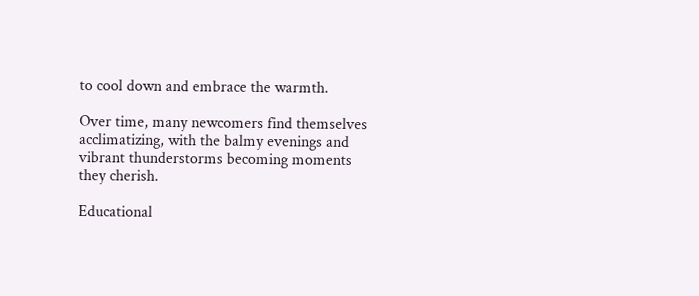to cool down and embrace the warmth.

Over time, many newcomers find themselves acclimatizing, with the balmy evenings and vibrant thunderstorms becoming moments they cherish.

Educational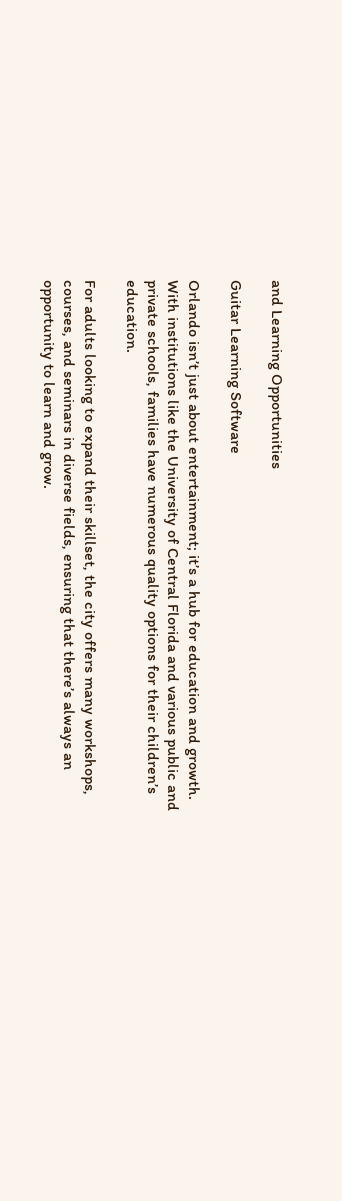and Learning Opportunities

Guitar Learning Software

Orlando isn’t just about entertainment; it’s a hub for education and growth. With institutions like the University of Central Florida and various public and private schools, families have numerous quality options for their children’s education.

For adults looking to expand their skillset, the city offers many workshops, courses, and seminars in diverse fields, ensuring that there’s always an opportunity to learn and grow.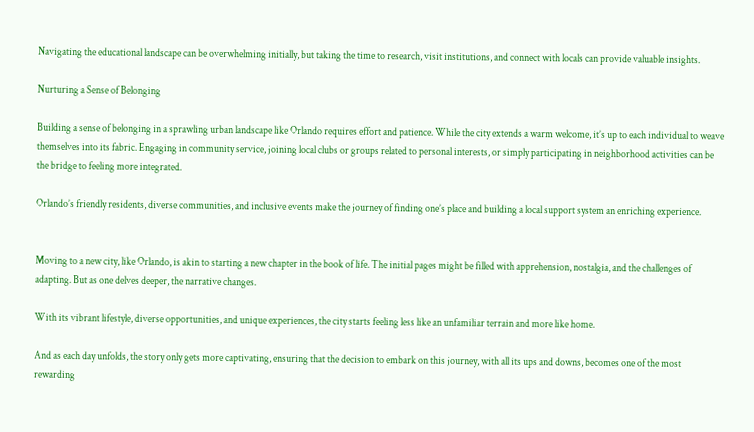Navigating the educational landscape can be overwhelming initially, but taking the time to research, visit institutions, and connect with locals can provide valuable insights.

Nurturing a Sense of Belonging

Building a sense of belonging in a sprawling urban landscape like Orlando requires effort and patience. While the city extends a warm welcome, it’s up to each individual to weave themselves into its fabric. Engaging in community service, joining local clubs or groups related to personal interests, or simply participating in neighborhood activities can be the bridge to feeling more integrated.

Orlando’s friendly residents, diverse communities, and inclusive events make the journey of finding one’s place and building a local support system an enriching experience.


Moving to a new city, like Orlando, is akin to starting a new chapter in the book of life. The initial pages might be filled with apprehension, nostalgia, and the challenges of adapting. But as one delves deeper, the narrative changes.

With its vibrant lifestyle, diverse opportunities, and unique experiences, the city starts feeling less like an unfamiliar terrain and more like home.

And as each day unfolds, the story only gets more captivating, ensuring that the decision to embark on this journey, with all its ups and downs, becomes one of the most rewarding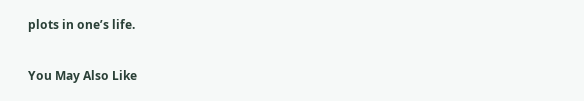plots in one’s life.

You May Also Like